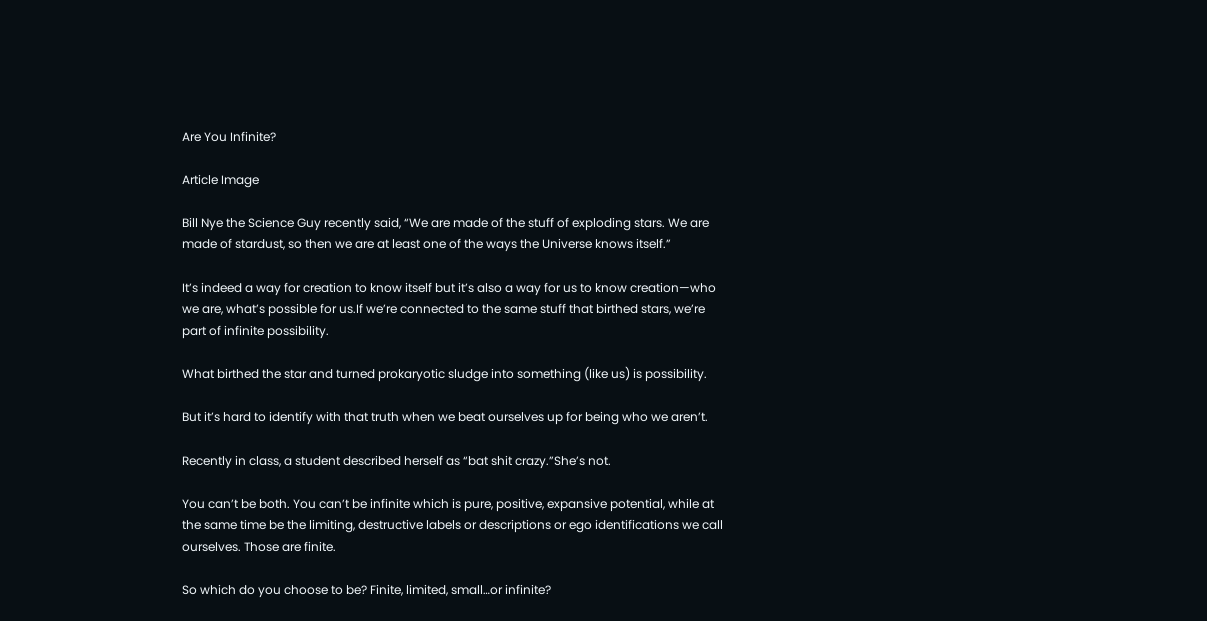Are You Infinite?

Article Image

Bill Nye the Science Guy recently said, “We are made of the stuff of exploding stars. We are made of stardust, so then we are at least one of the ways the Universe knows itself.”

It’s indeed a way for creation to know itself but it’s also a way for us to know creation—who we are, what’s possible for us.If we’re connected to the same stuff that birthed stars, we’re part of infinite possibility.

What birthed the star and turned prokaryotic sludge into something (like us) is possibility.

But it’s hard to identify with that truth when we beat ourselves up for being who we aren’t.

Recently in class, a student described herself as “bat shit crazy.”She’s not.

You can’t be both. You can’t be infinite which is pure, positive, expansive potential, while at the same time be the limiting, destructive labels or descriptions or ego identifications we call ourselves. Those are finite.

So which do you choose to be? Finite, limited, small…or infinite?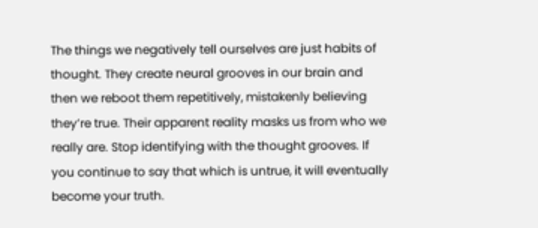The things we negatively tell ourselves are just habits of thought. They create neural grooves in our brain and then we reboot them repetitively, mistakenly believing they’re true. Their apparent reality masks us from who we really are. Stop identifying with the thought grooves. If you continue to say that which is untrue, it will eventually become your truth.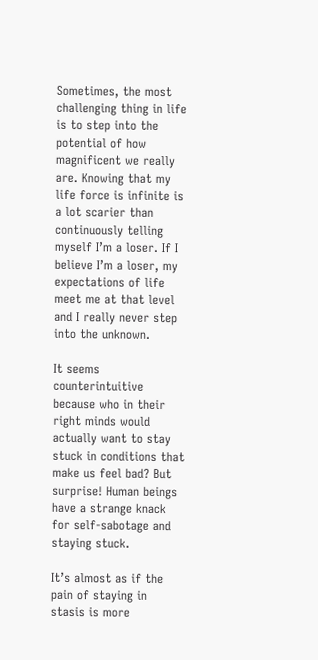Sometimes, the most challenging thing in life is to step into the potential of how magnificent we really are. Knowing that my life force is infinite is a lot scarier than continuously telling myself I’m a loser. If I believe I’m a loser, my expectations of life meet me at that level and I really never step into the unknown.

It seems counterintuitive because who in their right minds would actually want to stay stuck in conditions that make us feel bad? But surprise! Human beings have a strange knack for self-sabotage and staying stuck.

It’s almost as if the pain of staying in stasis is more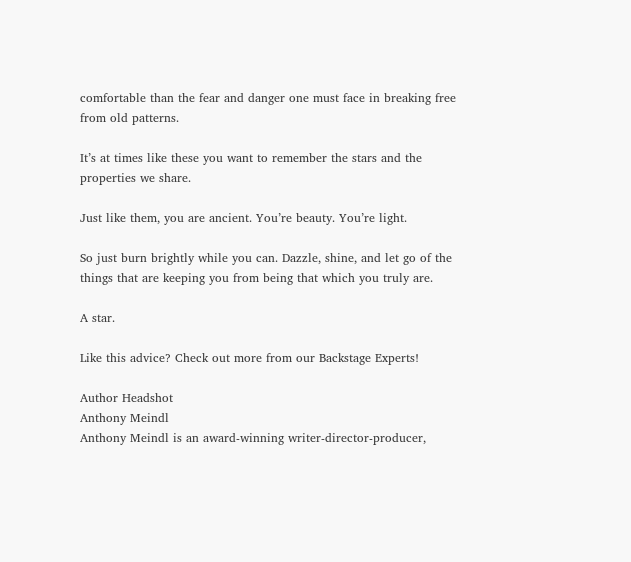comfortable than the fear and danger one must face in breaking free from old patterns.

It’s at times like these you want to remember the stars and the properties we share.

Just like them, you are ancient. You’re beauty. You’re light.

So just burn brightly while you can. Dazzle, shine, and let go of the things that are keeping you from being that which you truly are.

A star.

Like this advice? Check out more from our Backstage Experts!

Author Headshot
Anthony Meindl
Anthony Meindl is an award-winning writer-director-producer,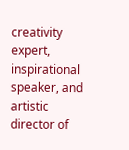creativity expert, inspirational speaker, and artistic director of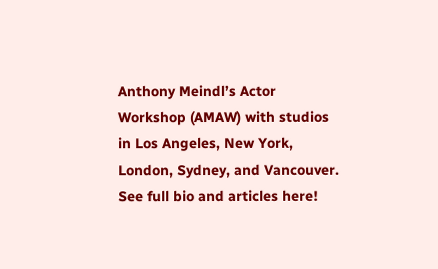Anthony Meindl’s Actor Workshop (AMAW) with studios in Los Angeles, New York, London, Sydney, and Vancouver.
See full bio and articles here!